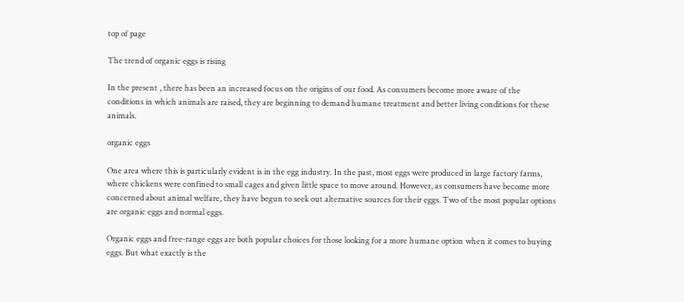top of page

The trend of organic eggs is rising

In the present , there has been an increased focus on the origins of our food. As consumers become more aware of the conditions in which animals are raised, they are beginning to demand humane treatment and better living conditions for these animals.

organic eggs

One area where this is particularly evident is in the egg industry. In the past, most eggs were produced in large factory farms, where chickens were confined to small cages and given little space to move around. However, as consumers have become more concerned about animal welfare, they have begun to seek out alternative sources for their eggs. Two of the most popular options are organic eggs and normal eggs.

Organic eggs and free-range eggs are both popular choices for those looking for a more humane option when it comes to buying eggs. But what exactly is the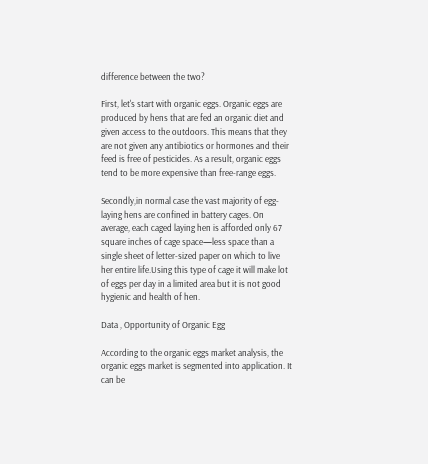difference between the two?

First, let's start with organic eggs. Organic eggs are produced by hens that are fed an organic diet and given access to the outdoors. This means that they are not given any antibiotics or hormones and their feed is free of pesticides. As a result, organic eggs tend to be more expensive than free-range eggs.

Secondly,in normal case the vast majority of egg-laying hens are confined in battery cages. On average, each caged laying hen is afforded only 67 square inches of cage space—less space than a single sheet of letter-sized paper on which to live her entire life.Using this type of cage it will make lot of eggs per day in a limited area but it is not good hygienic and health of hen.

Data , Opportunity of Organic Egg

According to the organic eggs market analysis, the organic eggs market is segmented into application. It can be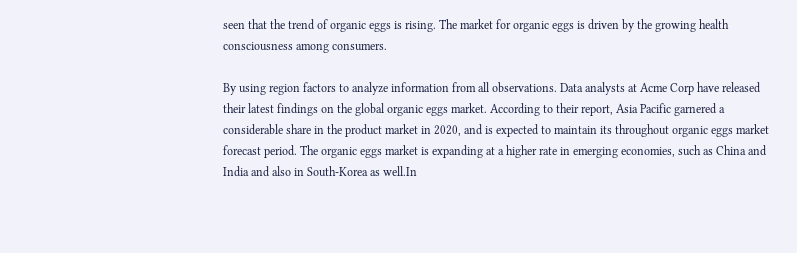seen that the trend of organic eggs is rising. The market for organic eggs is driven by the growing health consciousness among consumers.

By using region factors to analyze information from all observations. Data analysts at Acme Corp have released their latest findings on the global organic eggs market. According to their report, Asia Pacific garnered a considerable share in the product market in 2020, and is expected to maintain its throughout organic eggs market forecast period. The organic eggs market is expanding at a higher rate in emerging economies, such as China and India and also in South-Korea as well.In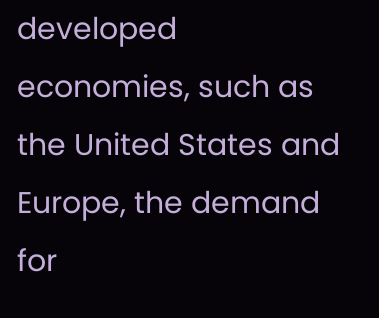developed economies, such as the United States and Europe, the demand for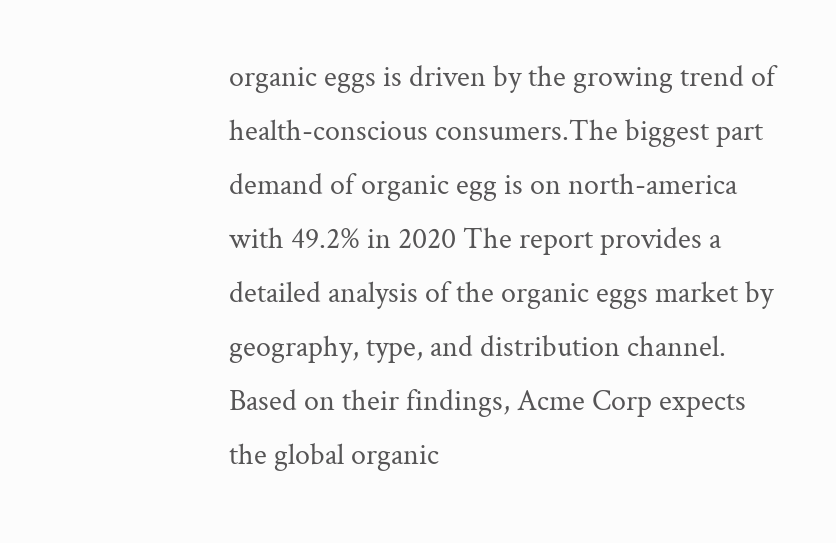organic eggs is driven by the growing trend of health-conscious consumers.The biggest part demand of organic egg is on north-america with 49.2% in 2020 The report provides a detailed analysis of the organic eggs market by geography, type, and distribution channel. Based on their findings, Acme Corp expects the global organic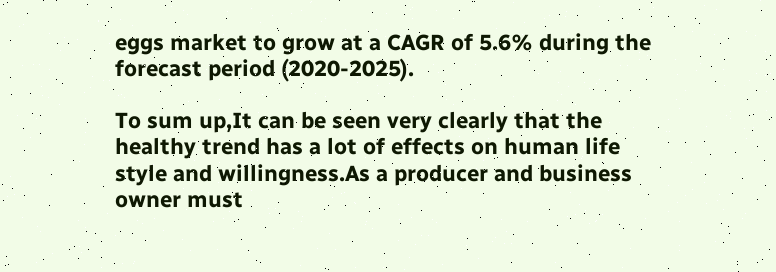eggs market to grow at a CAGR of 5.6% during the forecast period (2020-2025).

To sum up,It can be seen very clearly that the healthy trend has a lot of effects on human life style and willingness.As a producer and business owner must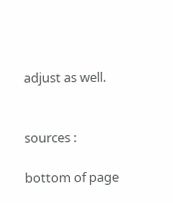adjust as well.


sources :

bottom of page